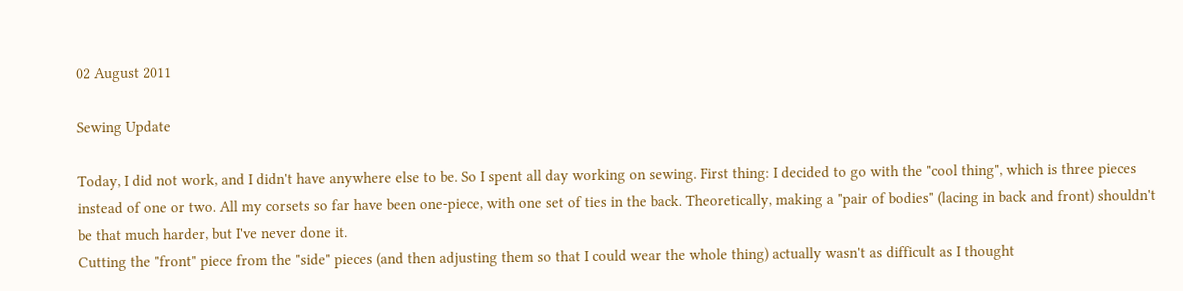02 August 2011

Sewing Update

Today, I did not work, and I didn't have anywhere else to be. So I spent all day working on sewing. First thing: I decided to go with the "cool thing", which is three pieces instead of one or two. All my corsets so far have been one-piece, with one set of ties in the back. Theoretically, making a "pair of bodies" (lacing in back and front) shouldn't be that much harder, but I've never done it.
Cutting the "front" piece from the "side" pieces (and then adjusting them so that I could wear the whole thing) actually wasn't as difficult as I thought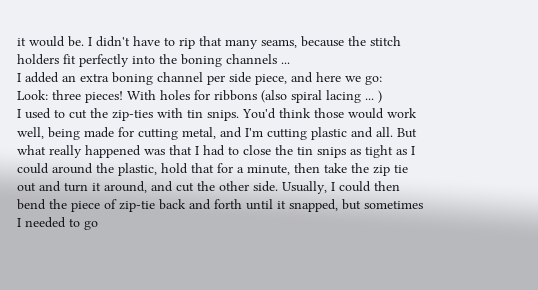it would be. I didn't have to rip that many seams, because the stitch holders fit perfectly into the boning channels ...
I added an extra boning channel per side piece, and here we go:
Look: three pieces! With holes for ribbons (also spiral lacing ... )
I used to cut the zip-ties with tin snips. You'd think those would work well, being made for cutting metal, and I'm cutting plastic and all. But what really happened was that I had to close the tin snips as tight as I could around the plastic, hold that for a minute, then take the zip tie out and turn it around, and cut the other side. Usually, I could then bend the piece of zip-tie back and forth until it snapped, but sometimes I needed to go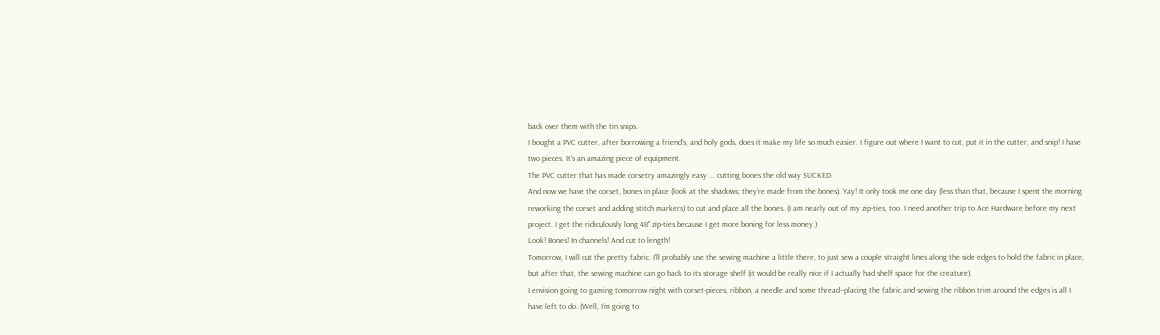back over them with the tin snips.
I bought a PVC cutter, after borrowing a friend's, and holy gods, does it make my life so much easier. I figure out where I want to cut, put it in the cutter, and snip! I have two pieces. It's an amazing piece of equipment.
The PVC cutter that has made corsetry amazingly easy ... cutting bones the old way SUCKED.
And now we have the corset, bones in place (look at the shadows; they're made from the bones). Yay! It only took me one day (less than that, because I spent the morning reworking the corset and adding stitch markers) to cut and place all the bones. (I am nearly out of my zip-ties, too. I need another trip to Ace Hardware before my next project. I get the ridiculously long 48" zip-ties because I get more boning for less money.)
Look! Bones! In channels! And cut to length!
Tomorrow, I will cut the pretty fabric. I'll probably use the sewing machine a little there, to just sew a couple straight lines along the side edges to hold the fabric in place, but after that, the sewing machine can go back to its storage shelf (it would be really nice if I actually had shelf space for the creature).
I envision going to gaming tomorrow night with corset-pieces, ribbon, a needle and some thread--placing the fabric and sewing the ribbon trim around the edges is all I have left to do. (Well, I'm going to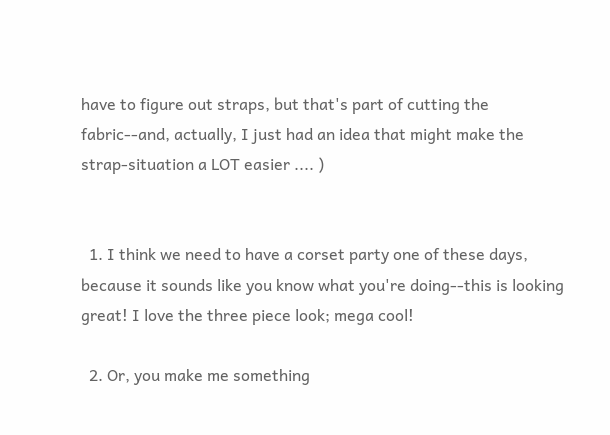have to figure out straps, but that's part of cutting the fabric--and, actually, I just had an idea that might make the strap-situation a LOT easier .... )


  1. I think we need to have a corset party one of these days, because it sounds like you know what you're doing--this is looking great! I love the three piece look; mega cool!

  2. Or, you make me something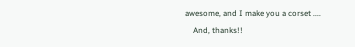awesome, and I make you a corset ....
    And, thanks!!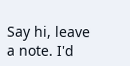Say hi, leave a note. I'd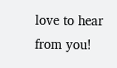love to hear from you!